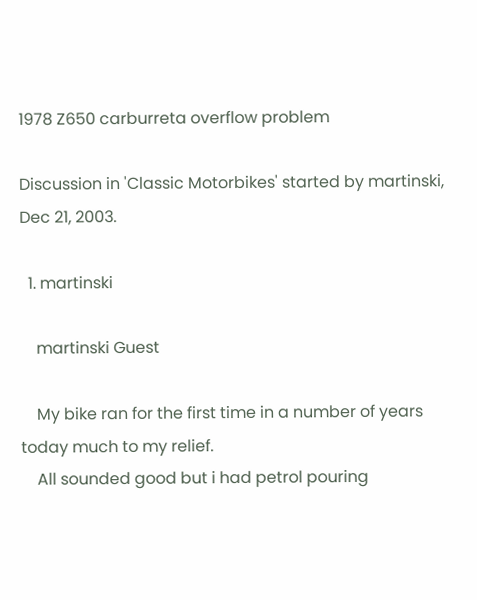1978 Z650 carburreta overflow problem

Discussion in 'Classic Motorbikes' started by martinski, Dec 21, 2003.

  1. martinski

    martinski Guest

    My bike ran for the first time in a number of years today much to my relief.
    All sounded good but i had petrol pouring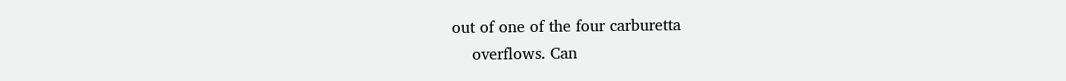out of one of the four carburetta
    overflows. Can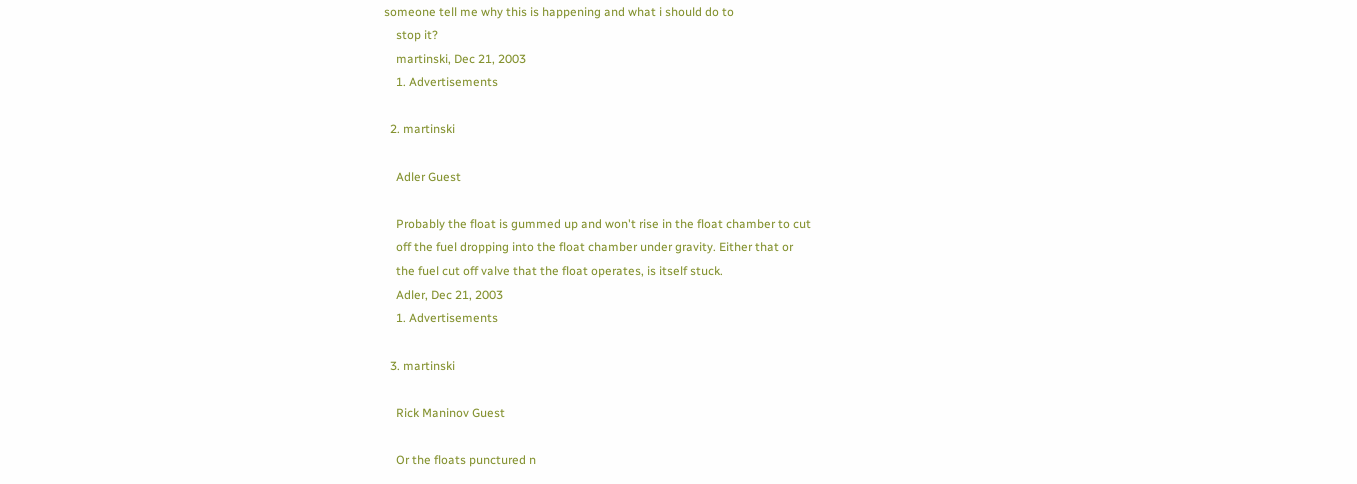someone tell me why this is happening and what i should do to
    stop it?
    martinski, Dec 21, 2003
    1. Advertisements

  2. martinski

    Adler Guest

    Probably the float is gummed up and won't rise in the float chamber to cut
    off the fuel dropping into the float chamber under gravity. Either that or
    the fuel cut off valve that the float operates, is itself stuck.
    Adler, Dec 21, 2003
    1. Advertisements

  3. martinski

    Rick Maninov Guest

    Or the floats punctured n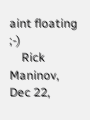aint floating ;-)
    Rick Maninov, Dec 22,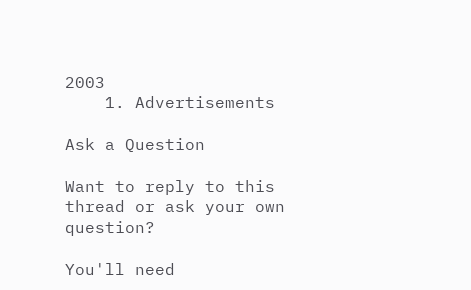2003
    1. Advertisements

Ask a Question

Want to reply to this thread or ask your own question?

You'll need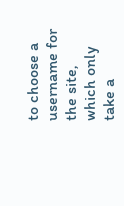to choose a username for the site, which only take a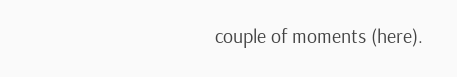couple of moments (here).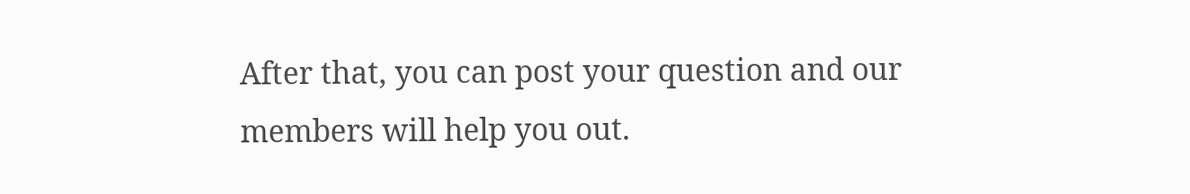After that, you can post your question and our members will help you out.